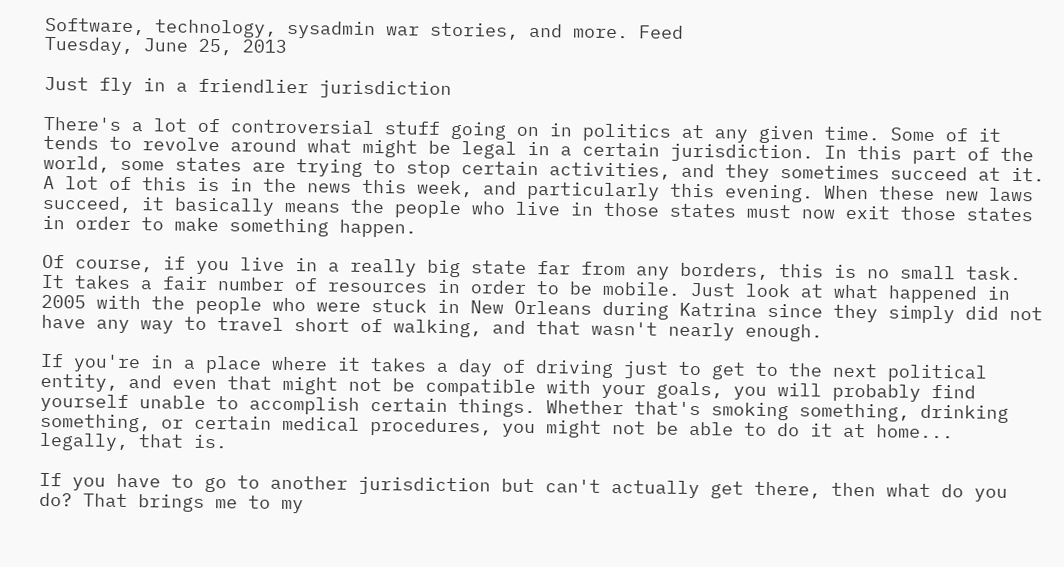Software, technology, sysadmin war stories, and more. Feed
Tuesday, June 25, 2013

Just fly in a friendlier jurisdiction

There's a lot of controversial stuff going on in politics at any given time. Some of it tends to revolve around what might be legal in a certain jurisdiction. In this part of the world, some states are trying to stop certain activities, and they sometimes succeed at it. A lot of this is in the news this week, and particularly this evening. When these new laws succeed, it basically means the people who live in those states must now exit those states in order to make something happen.

Of course, if you live in a really big state far from any borders, this is no small task. It takes a fair number of resources in order to be mobile. Just look at what happened in 2005 with the people who were stuck in New Orleans during Katrina since they simply did not have any way to travel short of walking, and that wasn't nearly enough.

If you're in a place where it takes a day of driving just to get to the next political entity, and even that might not be compatible with your goals, you will probably find yourself unable to accomplish certain things. Whether that's smoking something, drinking something, or certain medical procedures, you might not be able to do it at home... legally, that is.

If you have to go to another jurisdiction but can't actually get there, then what do you do? That brings me to my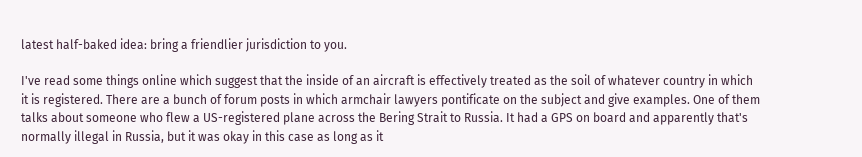latest half-baked idea: bring a friendlier jurisdiction to you.

I've read some things online which suggest that the inside of an aircraft is effectively treated as the soil of whatever country in which it is registered. There are a bunch of forum posts in which armchair lawyers pontificate on the subject and give examples. One of them talks about someone who flew a US-registered plane across the Bering Strait to Russia. It had a GPS on board and apparently that's normally illegal in Russia, but it was okay in this case as long as it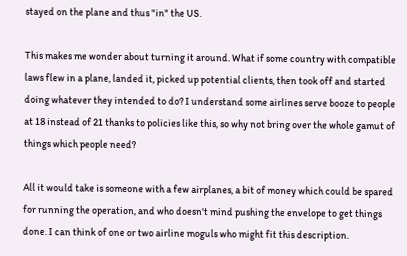stayed on the plane and thus "in" the US.

This makes me wonder about turning it around. What if some country with compatible laws flew in a plane, landed it, picked up potential clients, then took off and started doing whatever they intended to do? I understand some airlines serve booze to people at 18 instead of 21 thanks to policies like this, so why not bring over the whole gamut of things which people need?

All it would take is someone with a few airplanes, a bit of money which could be spared for running the operation, and who doesn't mind pushing the envelope to get things done. I can think of one or two airline moguls who might fit this description.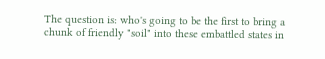The question is: who's going to be the first to bring a chunk of friendly "soil" into these embattled states in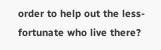order to help out the less-fortunate who live there?